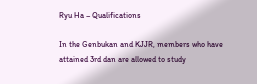Ryu Ha – Qualifications

In the Genbukan and KJJR, members who have attained 3rd dan are allowed to study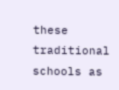these traditional schools as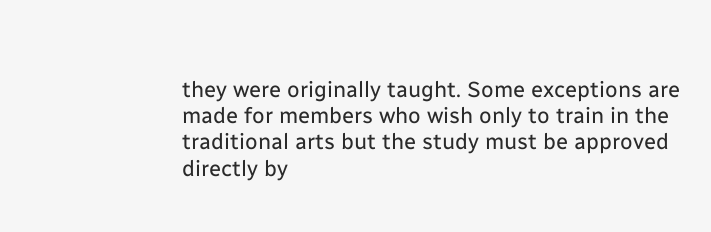they were originally taught. Some exceptions are made for members who wish only to train in the traditional arts but the study must be approved directly by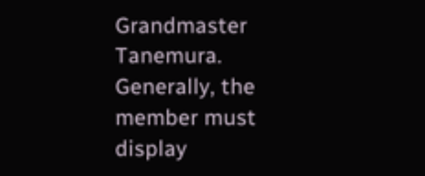Grandmaster Tanemura. Generally, the member must display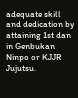adequate skill and dedication by attaining 1st dan in Genbukan Ninpo or KJJR Jujutsu.